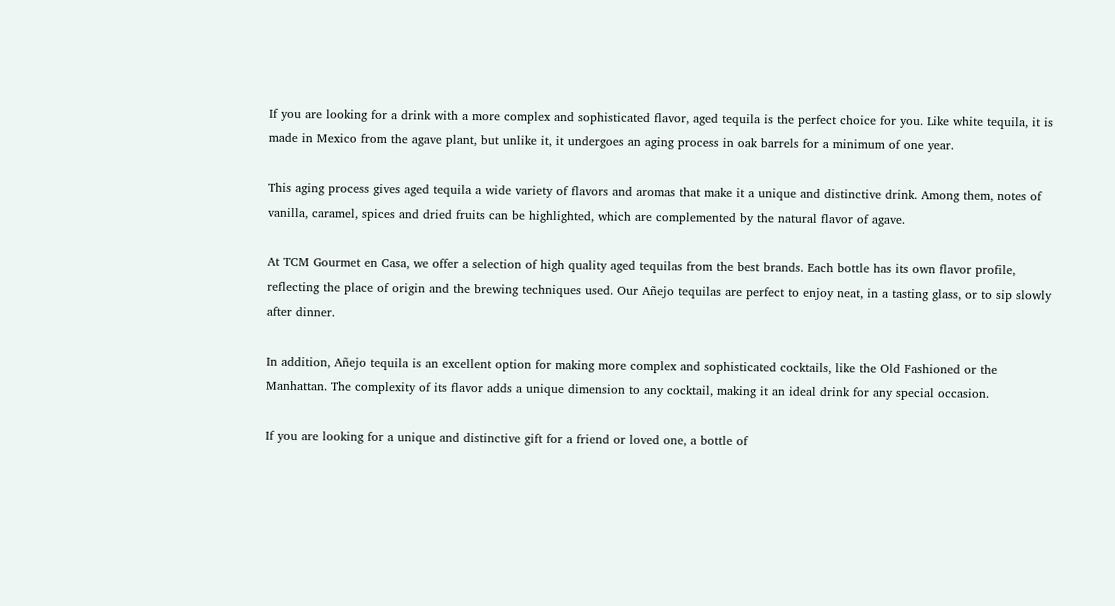If you are looking for a drink with a more complex and sophisticated flavor, aged tequila is the perfect choice for you. Like white tequila, it is made in Mexico from the agave plant, but unlike it, it undergoes an aging process in oak barrels for a minimum of one year.

This aging process gives aged tequila a wide variety of flavors and aromas that make it a unique and distinctive drink. Among them, notes of vanilla, caramel, spices and dried fruits can be highlighted, which are complemented by the natural flavor of agave.

At TCM Gourmet en Casa, we offer a selection of high quality aged tequilas from the best brands. Each bottle has its own flavor profile, reflecting the place of origin and the brewing techniques used. Our Añejo tequilas are perfect to enjoy neat, in a tasting glass, or to sip slowly after dinner.

In addition, Añejo tequila is an excellent option for making more complex and sophisticated cocktails, like the Old Fashioned or the Manhattan. The complexity of its flavor adds a unique dimension to any cocktail, making it an ideal drink for any special occasion.

If you are looking for a unique and distinctive gift for a friend or loved one, a bottle of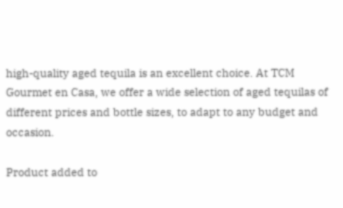high-quality aged tequila is an excellent choice. At TCM Gourmet en Casa, we offer a wide selection of aged tequilas of different prices and bottle sizes, to adapt to any budget and occasion.

Product added to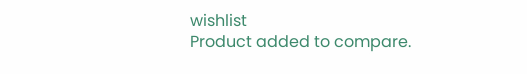wishlist
Product added to compare.